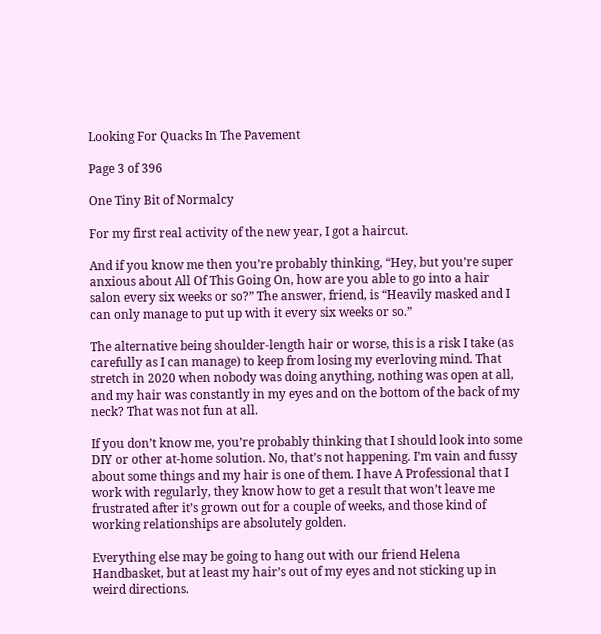Looking For Quacks In The Pavement

Page 3 of 396

One Tiny Bit of Normalcy

For my first real activity of the new year, I got a haircut.

And if you know me then you’re probably thinking, “Hey, but you’re super anxious about All Of This Going On, how are you able to go into a hair salon every six weeks or so?” The answer, friend, is “Heavily masked and I can only manage to put up with it every six weeks or so.”

The alternative being shoulder-length hair or worse, this is a risk I take (as carefully as I can manage) to keep from losing my everloving mind. That stretch in 2020 when nobody was doing anything, nothing was open at all, and my hair was constantly in my eyes and on the bottom of the back of my neck? That was not fun at all.

If you don’t know me, you’re probably thinking that I should look into some DIY or other at-home solution. No, that’s not happening. I’m vain and fussy about some things and my hair is one of them. I have A Professional that I work with regularly, they know how to get a result that won’t leave me frustrated after it’s grown out for a couple of weeks, and those kind of working relationships are absolutely golden.

Everything else may be going to hang out with our friend Helena Handbasket, but at least my hair’s out of my eyes and not sticking up in weird directions.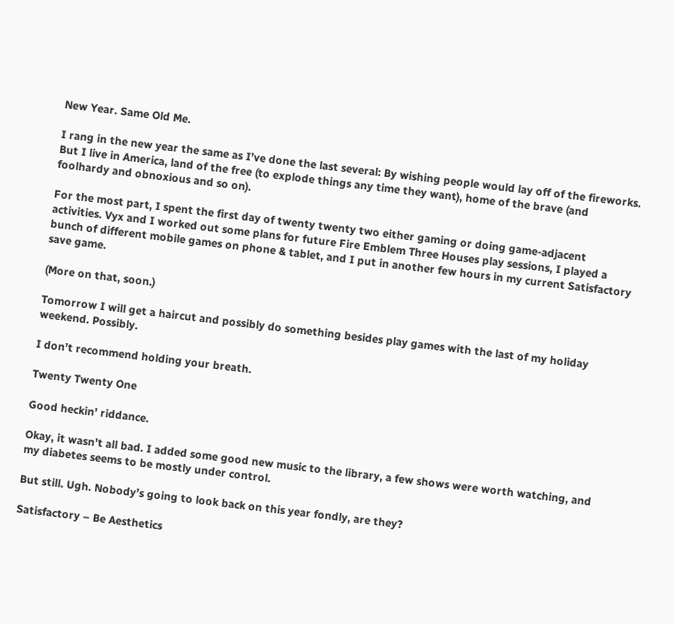New Year. Same Old Me.

I rang in the new year the same as I’ve done the last several: By wishing people would lay off of the fireworks. But I live in America, land of the free (to explode things any time they want), home of the brave (and foolhardy and obnoxious and so on).

For the most part, I spent the first day of twenty twenty two either gaming or doing game-adjacent activities. Vyx and I worked out some plans for future Fire Emblem Three Houses play sessions, I played a bunch of different mobile games on phone & tablet, and I put in another few hours in my current Satisfactory save game.

(More on that, soon.)

Tomorrow I will get a haircut and possibly do something besides play games with the last of my holiday weekend. Possibly.

I don’t recommend holding your breath.

Twenty Twenty One

Good heckin’ riddance.

Okay, it wasn’t all bad. I added some good new music to the library, a few shows were worth watching, and my diabetes seems to be mostly under control.

But still. Ugh. Nobody’s going to look back on this year fondly, are they?

Satisfactory – Be Aesthetics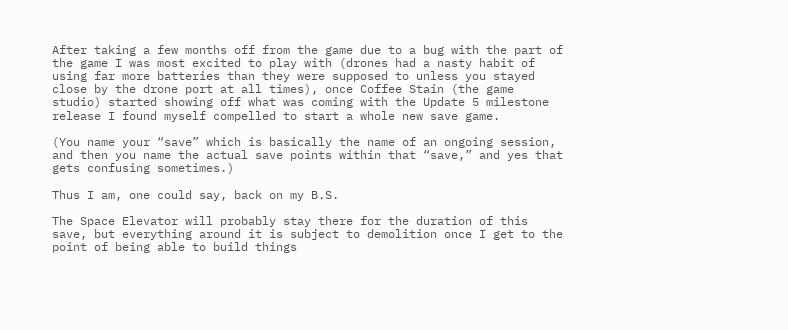After taking a few months off from the game due to a bug with the part of the game I was most excited to play with (drones had a nasty habit of using far more batteries than they were supposed to unless you stayed close by the drone port at all times), once Coffee Stain (the game studio) started showing off what was coming with the Update 5 milestone release I found myself compelled to start a whole new save game.

(You name your “save” which is basically the name of an ongoing session, and then you name the actual save points within that “save,” and yes that gets confusing sometimes.)

Thus I am, one could say, back on my B.S.

The Space Elevator will probably stay there for the duration of this save, but everything around it is subject to demolition once I get to the point of being able to build things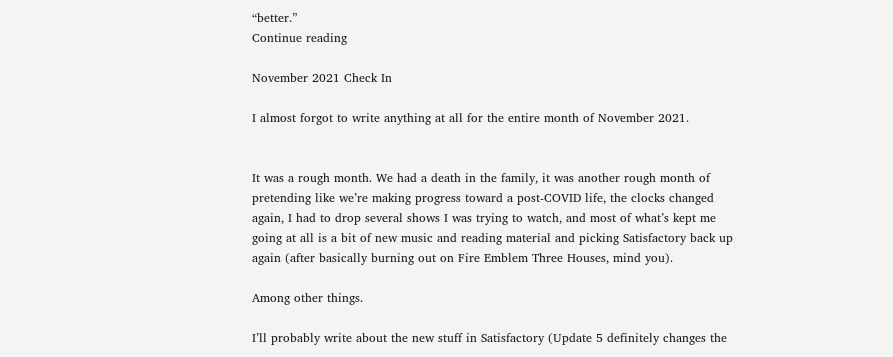“better.”
Continue reading

November 2021 Check In

I almost forgot to write anything at all for the entire month of November 2021.


It was a rough month. We had a death in the family, it was another rough month of pretending like we’re making progress toward a post-COVID life, the clocks changed again, I had to drop several shows I was trying to watch, and most of what’s kept me going at all is a bit of new music and reading material and picking Satisfactory back up again (after basically burning out on Fire Emblem Three Houses, mind you).

Among other things.

I’ll probably write about the new stuff in Satisfactory (Update 5 definitely changes the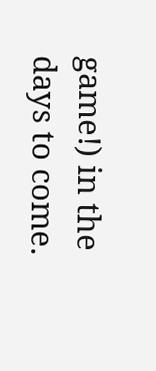game!) in the days to come.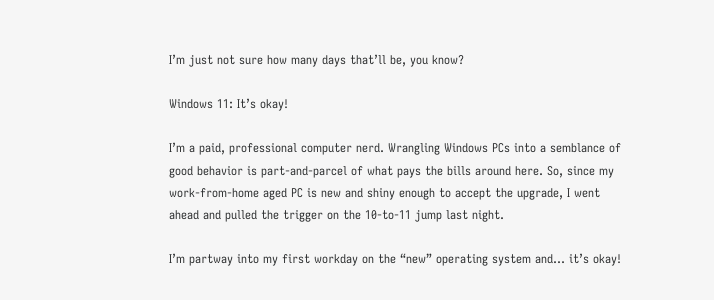I’m just not sure how many days that’ll be, you know?

Windows 11: It’s okay!

I’m a paid, professional computer nerd. Wrangling Windows PCs into a semblance of good behavior is part-and-parcel of what pays the bills around here. So, since my work-from-home aged PC is new and shiny enough to accept the upgrade, I went ahead and pulled the trigger on the 10-to-11 jump last night.

I’m partway into my first workday on the “new” operating system and… it’s okay!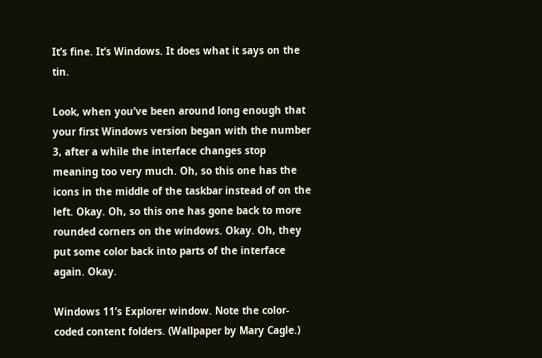It’s fine. It’s Windows. It does what it says on the tin.

Look, when you’ve been around long enough that your first Windows version began with the number 3, after a while the interface changes stop meaning too very much. Oh, so this one has the icons in the middle of the taskbar instead of on the left. Okay. Oh, so this one has gone back to more rounded corners on the windows. Okay. Oh, they put some color back into parts of the interface again. Okay.

Windows 11’s Explorer window. Note the color-coded content folders. (Wallpaper by Mary Cagle.)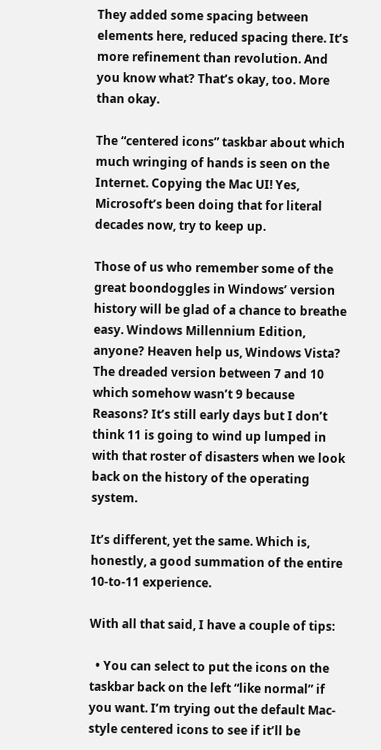They added some spacing between elements here, reduced spacing there. It’s more refinement than revolution. And you know what? That’s okay, too. More than okay.

The “centered icons” taskbar about which much wringing of hands is seen on the Internet. Copying the Mac UI! Yes, Microsoft’s been doing that for literal decades now, try to keep up.

Those of us who remember some of the great boondoggles in Windows’ version history will be glad of a chance to breathe easy. Windows Millennium Edition, anyone? Heaven help us, Windows Vista? The dreaded version between 7 and 10 which somehow wasn’t 9 because Reasons? It’s still early days but I don’t think 11 is going to wind up lumped in with that roster of disasters when we look back on the history of the operating system.

It’s different, yet the same. Which is, honestly, a good summation of the entire 10-to-11 experience.

With all that said, I have a couple of tips:

  • You can select to put the icons on the taskbar back on the left “like normal” if you want. I’m trying out the default Mac-style centered icons to see if it’ll be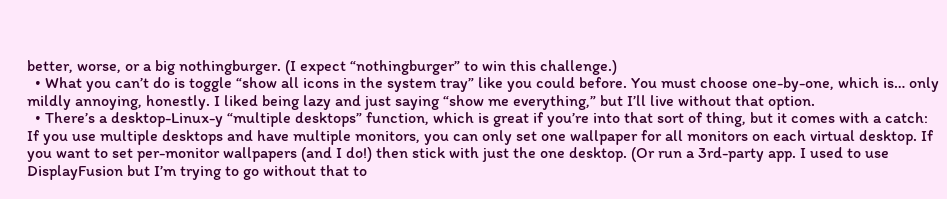better, worse, or a big nothingburger. (I expect “nothingburger” to win this challenge.)
  • What you can’t do is toggle “show all icons in the system tray” like you could before. You must choose one-by-one, which is… only mildly annoying, honestly. I liked being lazy and just saying “show me everything,” but I’ll live without that option.
  • There’s a desktop-Linux-y “multiple desktops” function, which is great if you’re into that sort of thing, but it comes with a catch: If you use multiple desktops and have multiple monitors, you can only set one wallpaper for all monitors on each virtual desktop. If you want to set per-monitor wallpapers (and I do!) then stick with just the one desktop. (Or run a 3rd-party app. I used to use DisplayFusion but I’m trying to go without that to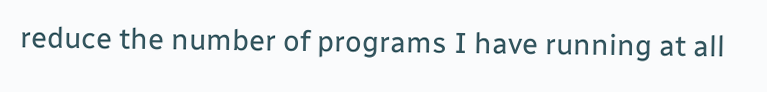reduce the number of programs I have running at all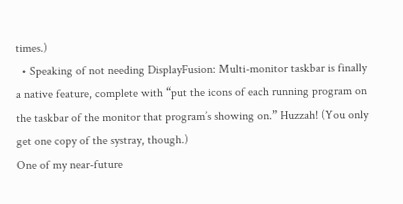times.)
  • Speaking of not needing DisplayFusion: Multi-monitor taskbar is finally a native feature, complete with “put the icons of each running program on the taskbar of the monitor that program’s showing on.” Huzzah! (You only get one copy of the systray, though.)
One of my near-future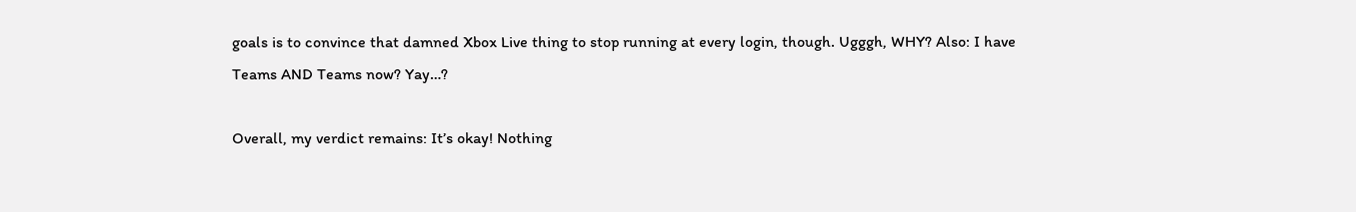goals is to convince that damned Xbox Live thing to stop running at every login, though. Ugggh, WHY? Also: I have Teams AND Teams now? Yay…?

Overall, my verdict remains: It’s okay! Nothing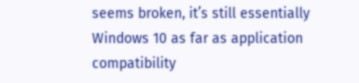seems broken, it’s still essentially Windows 10 as far as application compatibility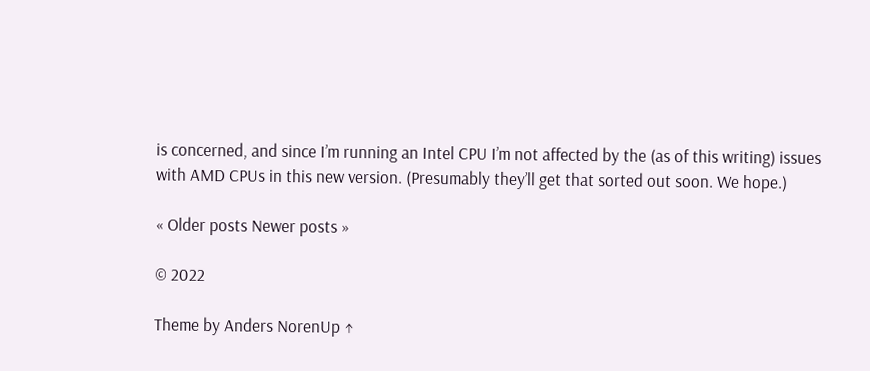is concerned, and since I’m running an Intel CPU I’m not affected by the (as of this writing) issues with AMD CPUs in this new version. (Presumably they’ll get that sorted out soon. We hope.)

« Older posts Newer posts »

© 2022

Theme by Anders NorenUp ↑